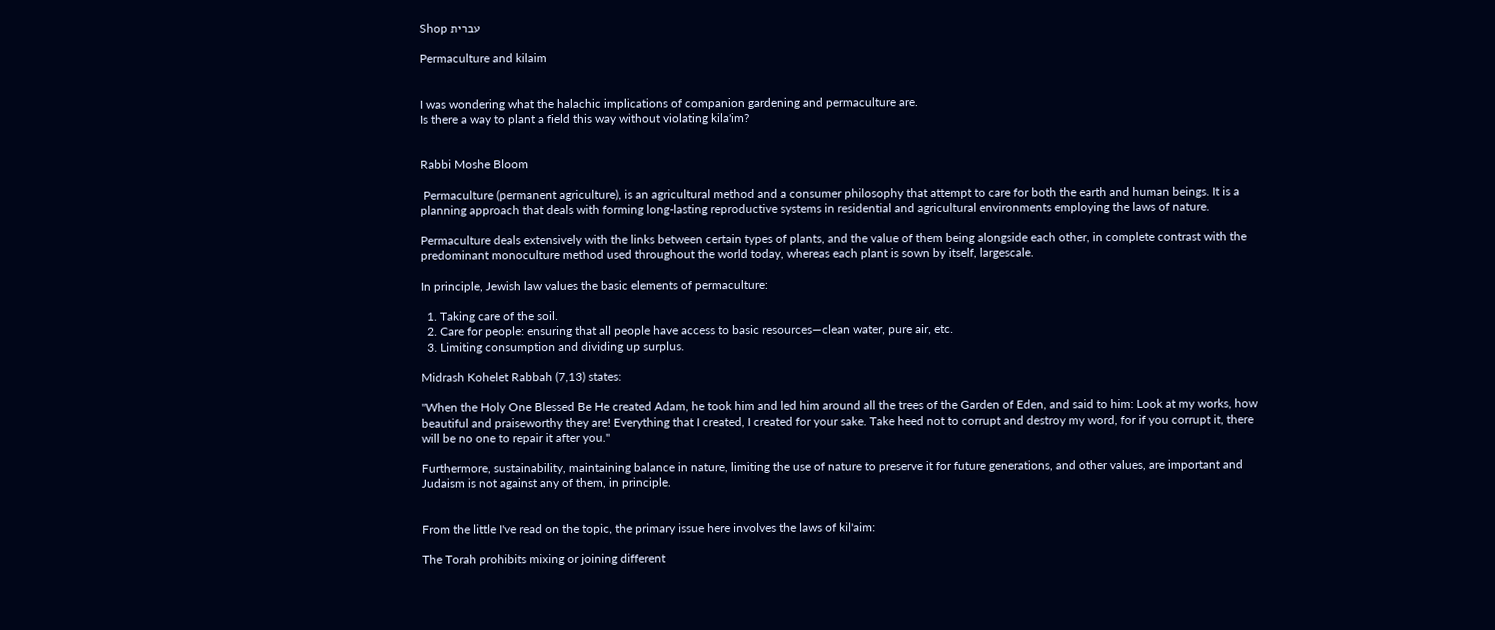Shop עברית

Permaculture and kilaim


I was wondering what the halachic implications of companion gardening and permaculture are.
Is there a way to plant a field this way without violating kila'im?


Rabbi Moshe Bloom

 Permaculture (permanent agriculture), is an agricultural method and a consumer philosophy that attempt to care for both the earth and human beings. It is a planning approach that deals with forming long-lasting reproductive systems in residential and agricultural environments employing the laws of nature.

Permaculture deals extensively with the links between certain types of plants, and the value of them being alongside each other, in complete contrast with the predominant monoculture method used throughout the world today, whereas each plant is sown by itself, largescale.

In principle, Jewish law values the basic elements of permaculture:

  1. Taking care of the soil.
  2. Care for people: ensuring that all people have access to basic resources—clean water, pure air, etc.
  3. Limiting consumption and dividing up surplus.

Midrash Kohelet Rabbah (7,13) states:

"When the Holy One Blessed Be He created Adam, he took him and led him around all the trees of the Garden of Eden, and said to him: Look at my works, how beautiful and praiseworthy they are! Everything that I created, I created for your sake. Take heed not to corrupt and destroy my word, for if you corrupt it, there will be no one to repair it after you."

Furthermore, sustainability, maintaining balance in nature, limiting the use of nature to preserve it for future generations, and other values, are important and Judaism is not against any of them, in principle.


From the little I've read on the topic, the primary issue here involves the laws of kil'aim:

The Torah prohibits mixing or joining different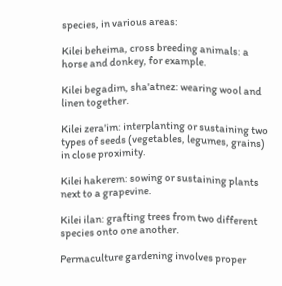species, in various areas:

Kilei beheima, cross breeding animals: a horse and donkey, for example.

Kilei begadim, sha'atnez: wearing wool and linen together.

Kilei zera'im: interplanting or sustaining two types of seeds (vegetables, legumes, grains) in close proximity.

Kilei hakerem: sowing or sustaining plants next to a grapevine.

Kilei ilan: grafting trees from two different species onto one another.

Permaculture gardening involves proper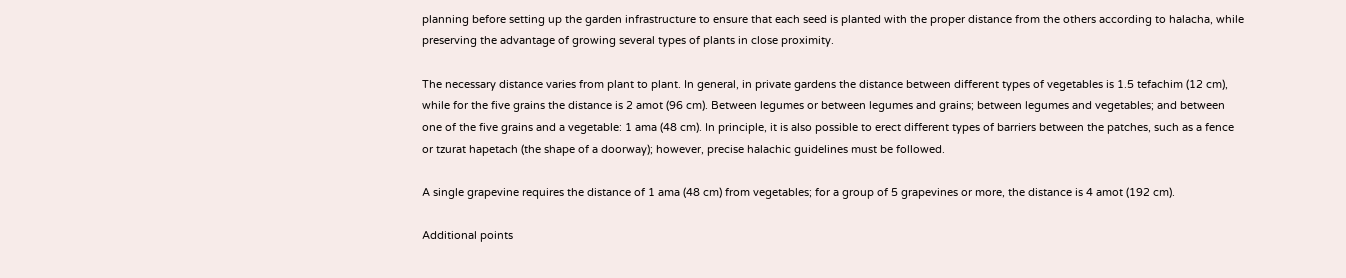planning before setting up the garden infrastructure to ensure that each seed is planted with the proper distance from the others according to halacha, while preserving the advantage of growing several types of plants in close proximity.

The necessary distance varies from plant to plant. In general, in private gardens the distance between different types of vegetables is 1.5 tefachim (12 cm), while for the five grains the distance is 2 amot (96 cm). Between legumes or between legumes and grains; between legumes and vegetables; and between one of the five grains and a vegetable: 1 ama (48 cm). In principle, it is also possible to erect different types of barriers between the patches, such as a fence or tzurat hapetach (the shape of a doorway); however, precise halachic guidelines must be followed.

A single grapevine requires the distance of 1 ama (48 cm) from vegetables; for a group of 5 grapevines or more, the distance is 4 amot (192 cm).

Additional points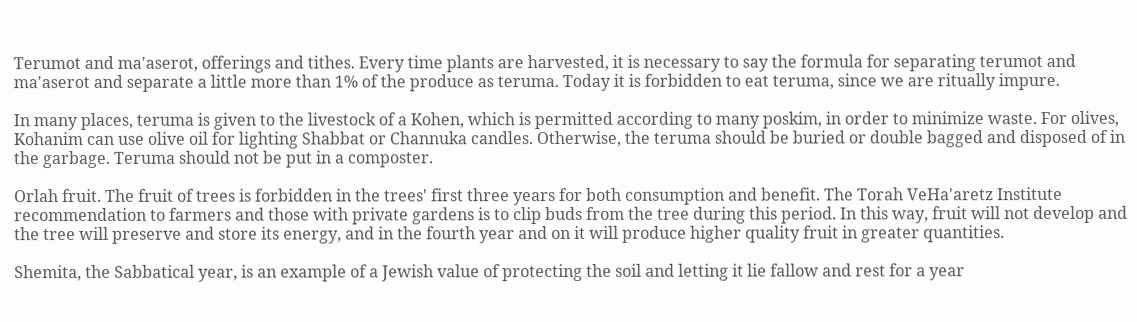Terumot and ma'aserot, offerings and tithes. Every time plants are harvested, it is necessary to say the formula for separating terumot and ma'aserot and separate a little more than 1% of the produce as teruma. Today it is forbidden to eat teruma, since we are ritually impure.

In many places, teruma is given to the livestock of a Kohen, which is permitted according to many poskim, in order to minimize waste. For olives, Kohanim can use olive oil for lighting Shabbat or Channuka candles. Otherwise, the teruma should be buried or double bagged and disposed of in the garbage. Teruma should not be put in a composter.

Orlah fruit. The fruit of trees is forbidden in the trees' first three years for both consumption and benefit. The Torah VeHa'aretz Institute recommendation to farmers and those with private gardens is to clip buds from the tree during this period. In this way, fruit will not develop and the tree will preserve and store its energy, and in the fourth year and on it will produce higher quality fruit in greater quantities.

Shemita, the Sabbatical year, is an example of a Jewish value of protecting the soil and letting it lie fallow and rest for a year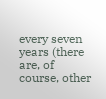every seven years (there are, of course, other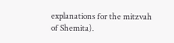explanations for the mitzvah of Shemita).